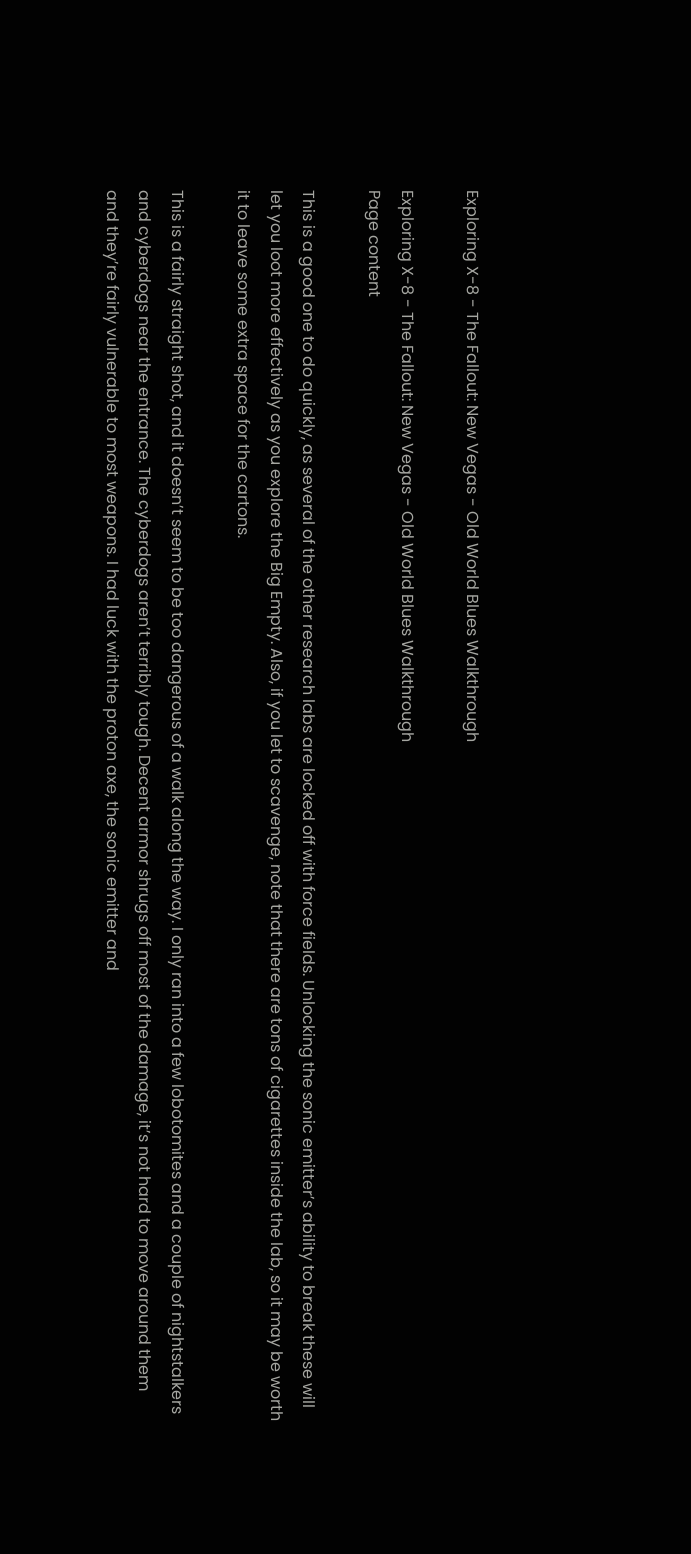Exploring X-8 - The Fallout: New Vegas - Old World Blues Walkthrough

Exploring X-8 - The Fallout: New Vegas - Old World Blues Walkthrough
Page content

This is a good one to do quickly, as several of the other research labs are locked off with force fields. Unlocking the sonic emitter’s ability to break these will let you loot more effectively as you explore the Big Empty. Also, if you let to scavenge, note that there are tons of cigarettes inside the lab, so it may be worth it to leave some extra space for the cartons.

This is a fairly straight shot, and it doesn’t seem to be too dangerous of a walk along the way. I only ran into a few lobotomites and a couple of nightstalkers and cyberdogs near the entrance. The cyberdogs aren’t terribly tough. Decent armor shrugs off most of the damage, it’s not hard to move around them and they’re fairly vulnerable to most weapons. I had luck with the proton axe, the sonic emitter and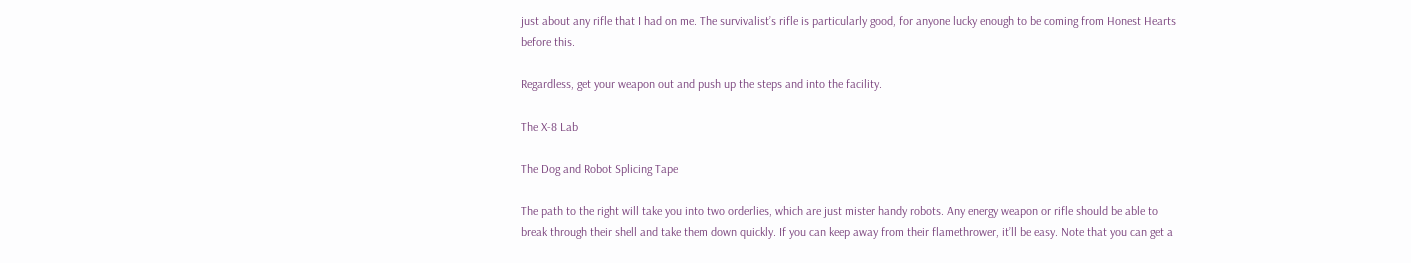just about any rifle that I had on me. The survivalist’s rifle is particularly good, for anyone lucky enough to be coming from Honest Hearts before this.

Regardless, get your weapon out and push up the steps and into the facility.

The X-8 Lab

The Dog and Robot Splicing Tape

The path to the right will take you into two orderlies, which are just mister handy robots. Any energy weapon or rifle should be able to break through their shell and take them down quickly. If you can keep away from their flamethrower, it’ll be easy. Note that you can get a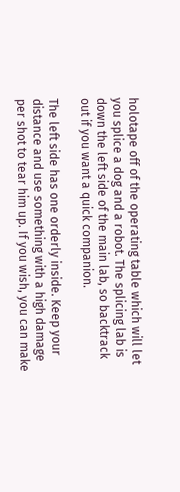holotape off of the operating table which will let you splice a dog and a robot. The splicing lab is down the left side of the main lab, so backtrack out if you want a quick companion.

The left side has one orderly inside. Keep your distance and use something with a high damage per shot to tear him up. If you wish, you can make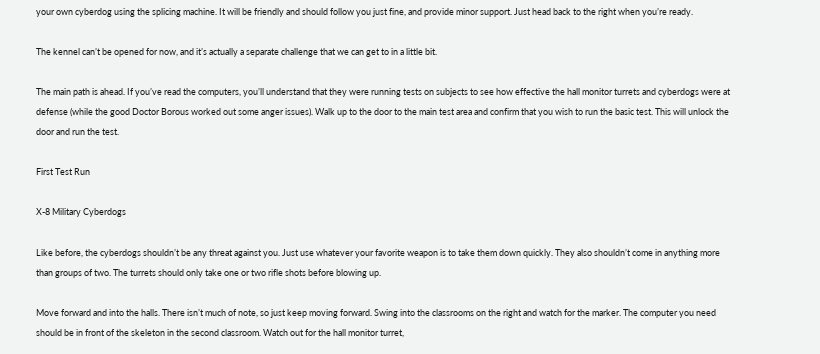your own cyberdog using the splicing machine. It will be friendly and should follow you just fine, and provide minor support. Just head back to the right when you’re ready.

The kennel can’t be opened for now, and it’s actually a separate challenge that we can get to in a little bit.

The main path is ahead. If you’ve read the computers, you’ll understand that they were running tests on subjects to see how effective the hall monitor turrets and cyberdogs were at defense (while the good Doctor Borous worked out some anger issues). Walk up to the door to the main test area and confirm that you wish to run the basic test. This will unlock the door and run the test.

First Test Run

X-8 Military Cyberdogs

Like before, the cyberdogs shouldn’t be any threat against you. Just use whatever your favorite weapon is to take them down quickly. They also shouldn’t come in anything more than groups of two. The turrets should only take one or two rifle shots before blowing up.

Move forward and into the halls. There isn’t much of note, so just keep moving forward. Swing into the classrooms on the right and watch for the marker. The computer you need should be in front of the skeleton in the second classroom. Watch out for the hall monitor turret,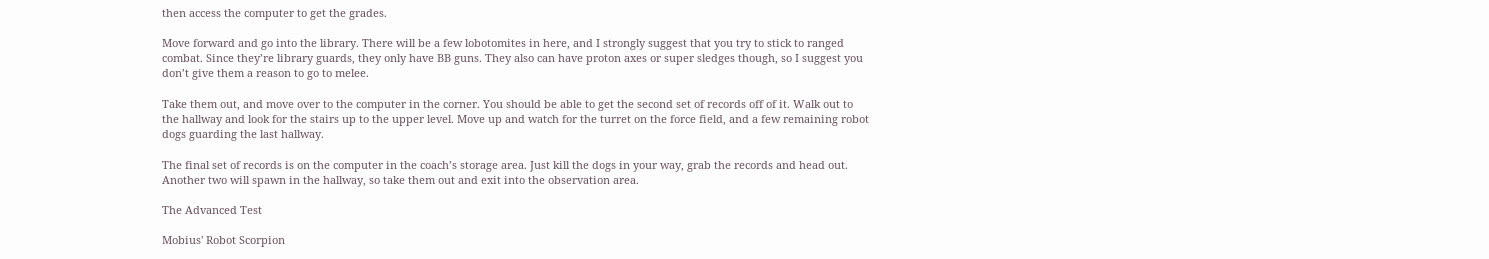then access the computer to get the grades.

Move forward and go into the library. There will be a few lobotomites in here, and I strongly suggest that you try to stick to ranged combat. Since they’re library guards, they only have BB guns. They also can have proton axes or super sledges though, so I suggest you don’t give them a reason to go to melee.

Take them out, and move over to the computer in the corner. You should be able to get the second set of records off of it. Walk out to the hallway and look for the stairs up to the upper level. Move up and watch for the turret on the force field, and a few remaining robot dogs guarding the last hallway.

The final set of records is on the computer in the coach’s storage area. Just kill the dogs in your way, grab the records and head out. Another two will spawn in the hallway, so take them out and exit into the observation area.

The Advanced Test

Mobius' Robot Scorpion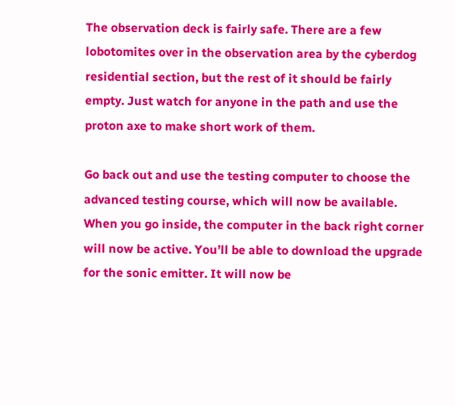The observation deck is fairly safe. There are a few lobotomites over in the observation area by the cyberdog residential section, but the rest of it should be fairly empty. Just watch for anyone in the path and use the proton axe to make short work of them.

Go back out and use the testing computer to choose the advanced testing course, which will now be available. When you go inside, the computer in the back right corner will now be active. You’ll be able to download the upgrade for the sonic emitter. It will now be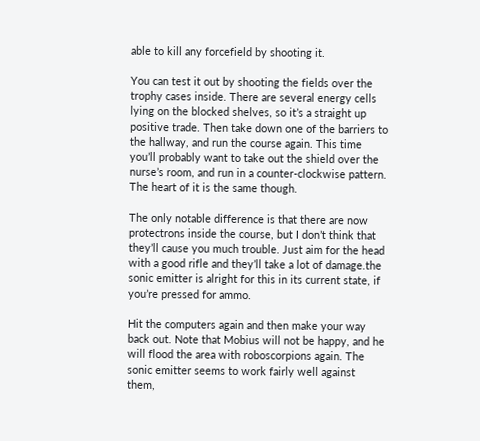able to kill any forcefield by shooting it.

You can test it out by shooting the fields over the trophy cases inside. There are several energy cells lying on the blocked shelves, so it’s a straight up positive trade. Then take down one of the barriers to the hallway, and run the course again. This time you’ll probably want to take out the shield over the nurse’s room, and run in a counter-clockwise pattern. The heart of it is the same though.

The only notable difference is that there are now protectrons inside the course, but I don’t think that they’ll cause you much trouble. Just aim for the head with a good rifle and they’ll take a lot of damage.the sonic emitter is alright for this in its current state, if you’re pressed for ammo.

Hit the computers again and then make your way back out. Note that Mobius will not be happy, and he will flood the area with roboscorpions again. The sonic emitter seems to work fairly well against them,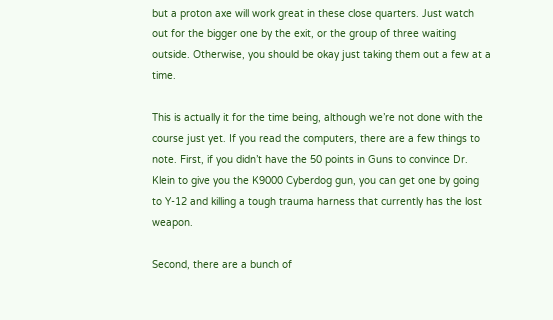but a proton axe will work great in these close quarters. Just watch out for the bigger one by the exit, or the group of three waiting outside. Otherwise, you should be okay just taking them out a few at a time.

This is actually it for the time being, although we’re not done with the course just yet. If you read the computers, there are a few things to note. First, if you didn’t have the 50 points in Guns to convince Dr. Klein to give you the K9000 Cyberdog gun, you can get one by going to Y-12 and killing a tough trauma harness that currently has the lost weapon.

Second, there are a bunch of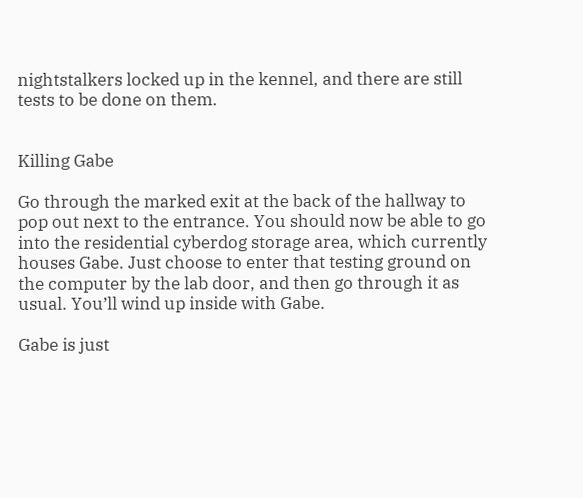nightstalkers locked up in the kennel, and there are still tests to be done on them.


Killing Gabe

Go through the marked exit at the back of the hallway to pop out next to the entrance. You should now be able to go into the residential cyberdog storage area, which currently houses Gabe. Just choose to enter that testing ground on the computer by the lab door, and then go through it as usual. You’ll wind up inside with Gabe.

Gabe is just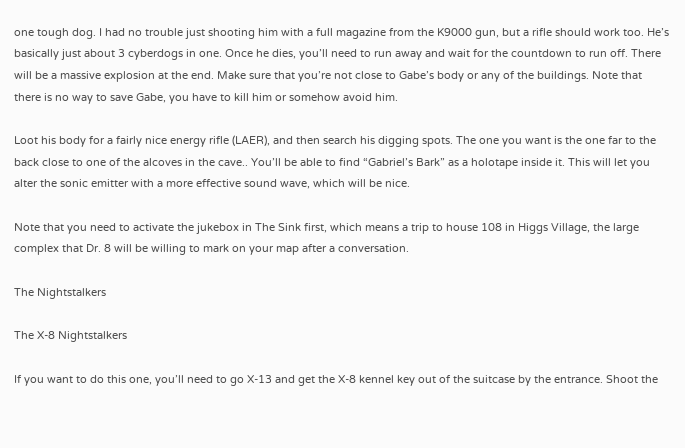one tough dog. I had no trouble just shooting him with a full magazine from the K9000 gun, but a rifle should work too. He’s basically just about 3 cyberdogs in one. Once he dies, you’ll need to run away and wait for the countdown to run off. There will be a massive explosion at the end. Make sure that you’re not close to Gabe’s body or any of the buildings. Note that there is no way to save Gabe, you have to kill him or somehow avoid him.

Loot his body for a fairly nice energy rifle (LAER), and then search his digging spots. The one you want is the one far to the back close to one of the alcoves in the cave.. You’ll be able to find “Gabriel’s Bark” as a holotape inside it. This will let you alter the sonic emitter with a more effective sound wave, which will be nice.

Note that you need to activate the jukebox in The Sink first, which means a trip to house 108 in Higgs Village, the large complex that Dr. 8 will be willing to mark on your map after a conversation.

The Nightstalkers

The X-8 Nightstalkers

If you want to do this one, you’ll need to go X-13 and get the X-8 kennel key out of the suitcase by the entrance. Shoot the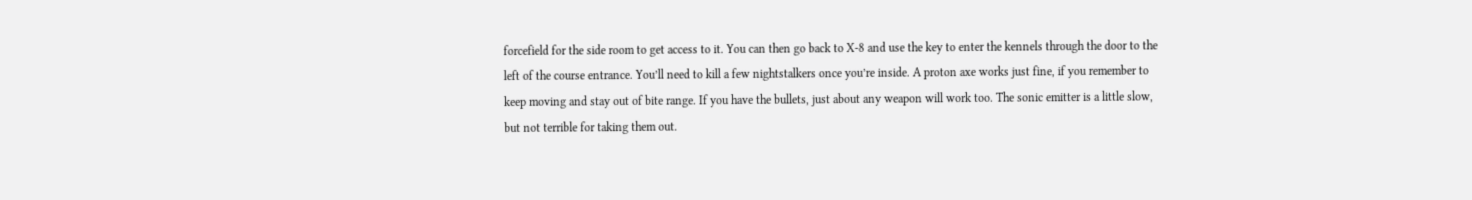forcefield for the side room to get access to it. You can then go back to X-8 and use the key to enter the kennels through the door to the left of the course entrance. You’ll need to kill a few nightstalkers once you’re inside. A proton axe works just fine, if you remember to keep moving and stay out of bite range. If you have the bullets, just about any weapon will work too. The sonic emitter is a little slow, but not terrible for taking them out.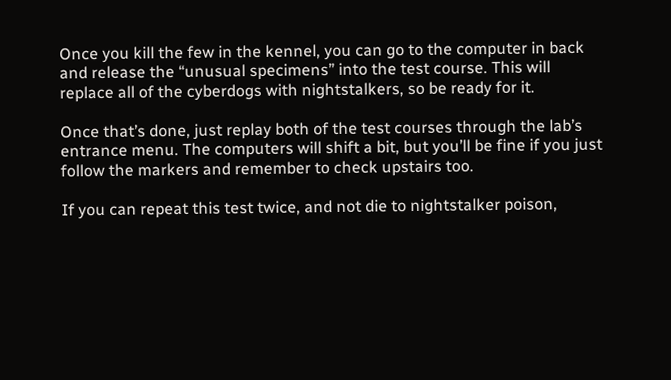Once you kill the few in the kennel, you can go to the computer in back and release the “unusual specimens” into the test course. This will replace all of the cyberdogs with nightstalkers, so be ready for it.

Once that’s done, just replay both of the test courses through the lab’s entrance menu. The computers will shift a bit, but you’ll be fine if you just follow the markers and remember to check upstairs too.

If you can repeat this test twice, and not die to nightstalker poison,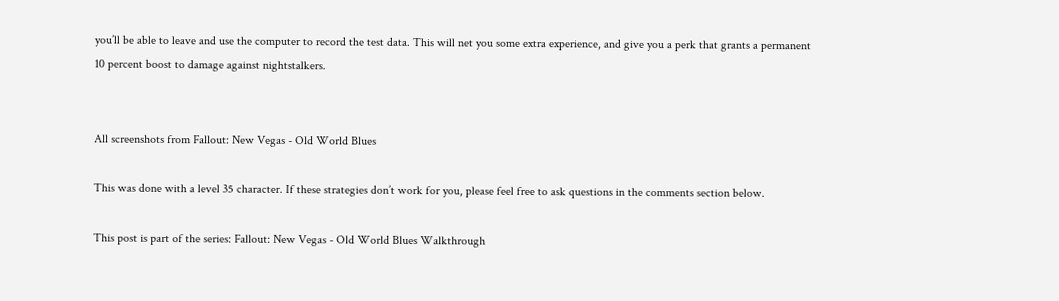you’ll be able to leave and use the computer to record the test data. This will net you some extra experience, and give you a perk that grants a permanent 10 percent boost to damage against nightstalkers.


All screenshots from Fallout: New Vegas - Old World Blues

This was done with a level 35 character. If these strategies don’t work for you, please feel free to ask questions in the comments section below.

This post is part of the series: Fallout: New Vegas - Old World Blues Walkthrough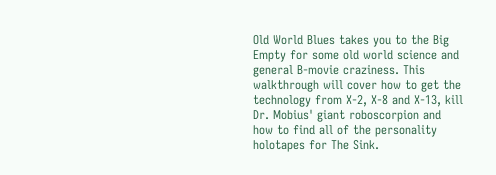Old World Blues takes you to the Big Empty for some old world science and general B-movie craziness. This walkthrough will cover how to get the technology from X-2, X-8 and X-13, kill Dr. Mobius' giant roboscorpion and how to find all of the personality holotapes for The Sink.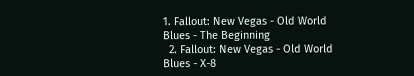1. Fallout: New Vegas - Old World Blues - The Beginning
  2. Fallout: New Vegas - Old World Blues - X-8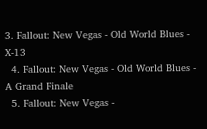3. Fallout: New Vegas - Old World Blues - X-13
  4. Fallout: New Vegas - Old World Blues - A Grand Finale
  5. Fallout: New Vegas -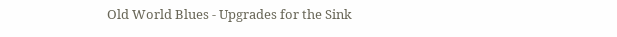Old World Blues - Upgrades for the Sink